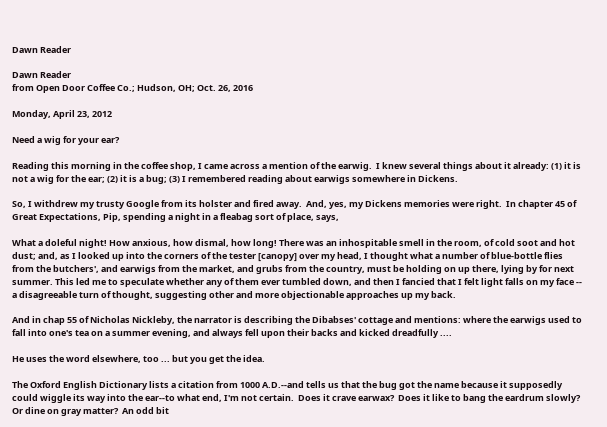Dawn Reader

Dawn Reader
from Open Door Coffee Co.; Hudson, OH; Oct. 26, 2016

Monday, April 23, 2012

Need a wig for your ear?

Reading this morning in the coffee shop, I came across a mention of the earwig.  I knew several things about it already: (1) it is not a wig for the ear; (2) it is a bug; (3) I remembered reading about earwigs somewhere in Dickens.

So, I withdrew my trusty Google from its holster and fired away.  And, yes, my Dickens memories were right.  In chapter 45 of Great Expectations, Pip, spending a night in a fleabag sort of place, says,

What a doleful night! How anxious, how dismal, how long! There was an inhospitable smell in the room, of cold soot and hot dust; and, as I looked up into the corners of the tester [canopy] over my head, I thought what a number of blue-bottle flies from the butchers', and earwigs from the market, and grubs from the country, must be holding on up there, lying by for next summer. This led me to speculate whether any of them ever tumbled down, and then I fancied that I felt light falls on my face -- a disagreeable turn of thought, suggesting other and more objectionable approaches up my back.

And in chap 55 of Nicholas Nickleby, the narrator is describing the Dibabses' cottage and mentions: where the earwigs used to fall into one's tea on a summer evening, and always fell upon their backs and kicked dreadfully ....

He uses the word elsewhere, too ... but you get the idea.

The Oxford English Dictionary lists a citation from 1000 A.D.--and tells us that the bug got the name because it supposedly could wiggle its way into the ear--to what end, I'm not certain.  Does it crave earwax?  Does it like to bang the eardrum slowly?  Or dine on gray matter?  An odd bit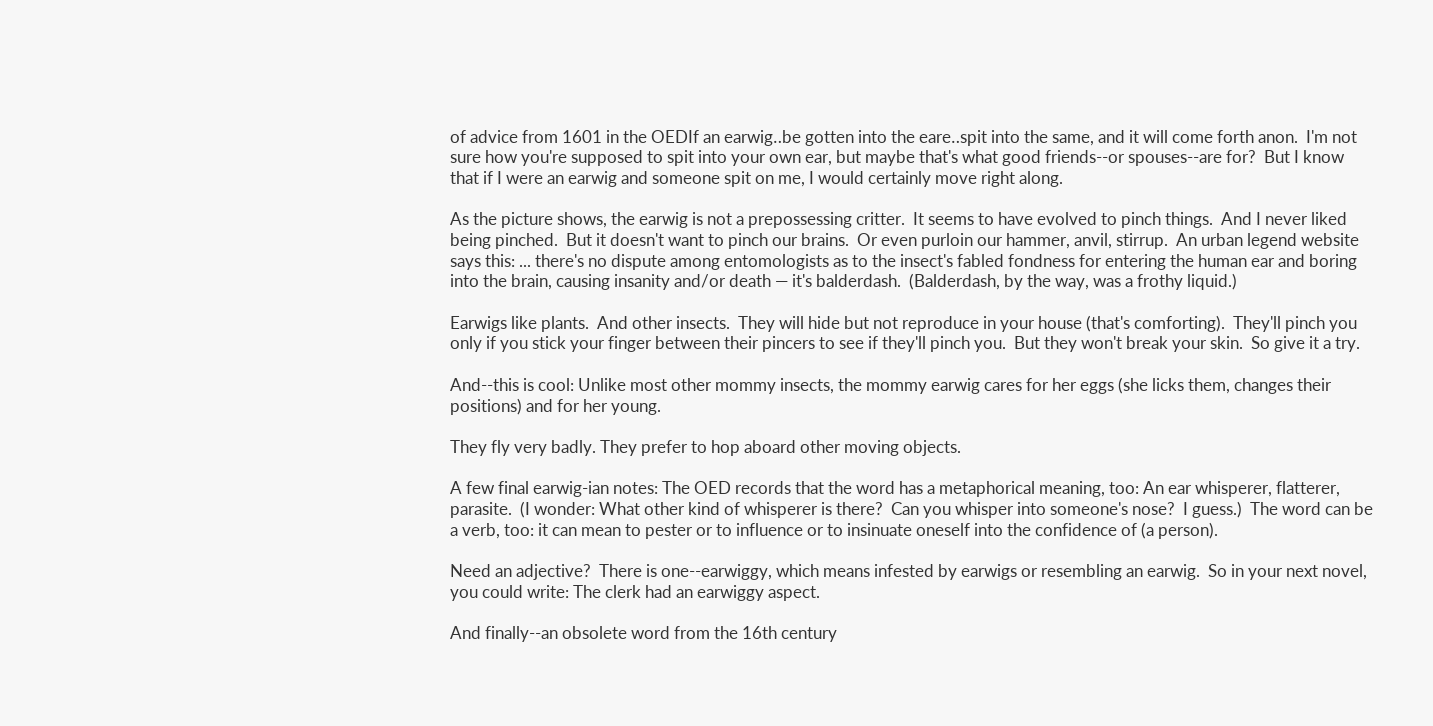of advice from 1601 in the OEDIf an earwig‥be gotten into the eare‥spit into the same, and it will come forth anon.  I'm not sure how you're supposed to spit into your own ear, but maybe that's what good friends--or spouses--are for?  But I know that if I were an earwig and someone spit on me, I would certainly move right along.

As the picture shows, the earwig is not a prepossessing critter.  It seems to have evolved to pinch things.  And I never liked being pinched.  But it doesn't want to pinch our brains.  Or even purloin our hammer, anvil, stirrup.  An urban legend website says this: ... there's no dispute among entomologists as to the insect's fabled fondness for entering the human ear and boring into the brain, causing insanity and/or death — it's balderdash.  (Balderdash, by the way, was a frothy liquid.)

Earwigs like plants.  And other insects.  They will hide but not reproduce in your house (that's comforting).  They'll pinch you only if you stick your finger between their pincers to see if they'll pinch you.  But they won't break your skin.  So give it a try.

And--this is cool: Unlike most other mommy insects, the mommy earwig cares for her eggs (she licks them, changes their positions) and for her young.

They fly very badly. They prefer to hop aboard other moving objects.

A few final earwig-ian notes: The OED records that the word has a metaphorical meaning, too: An ear whisperer, flatterer, parasite.  (I wonder: What other kind of whisperer is there?  Can you whisper into someone's nose?  I guess.)  The word can be a verb, too: it can mean to pester or to influence or to insinuate oneself into the confidence of (a person).

Need an adjective?  There is one--earwiggy, which means infested by earwigs or resembling an earwig.  So in your next novel, you could write: The clerk had an earwiggy aspect.

And finally--an obsolete word from the 16th century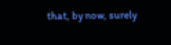that, by now, surely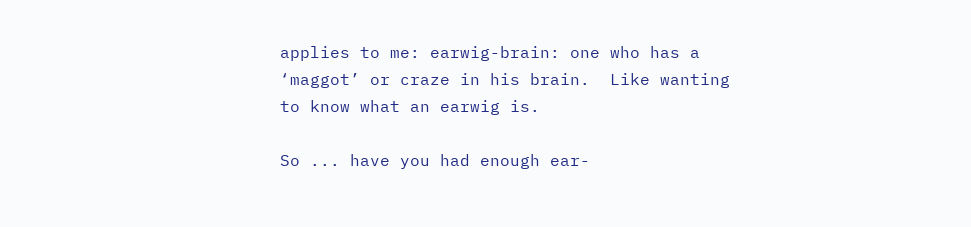applies to me: earwig-brain: one who has a ‘maggot’ or craze in his brain.  Like wanting to know what an earwig is.

So ... have you had enough ear-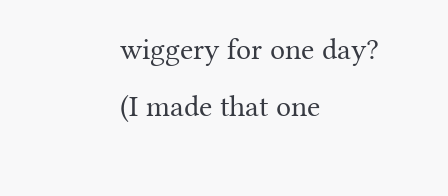wiggery for one day?  (I made that one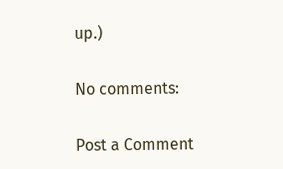up.)

No comments:

Post a Comment